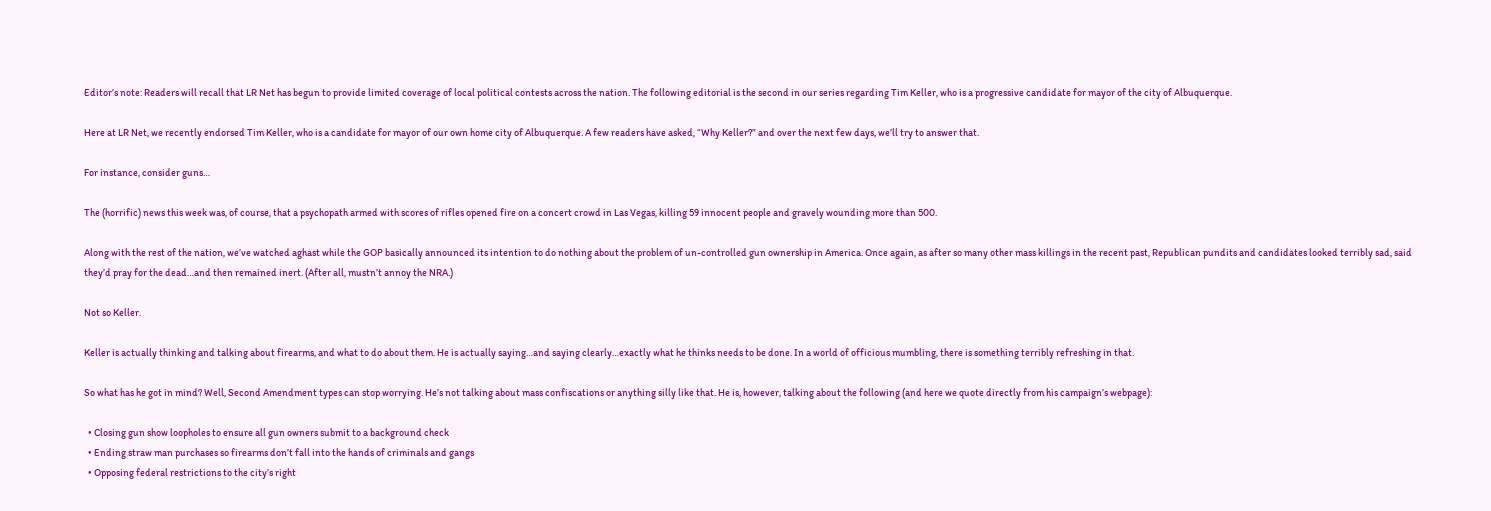Editor’s note: Readers will recall that LR Net has begun to provide limited coverage of local political contests across the nation. The following editorial is the second in our series regarding Tim Keller, who is a progressive candidate for mayor of the city of Albuquerque.

Here at LR Net, we recently endorsed Tim Keller, who is a candidate for mayor of our own home city of Albuquerque. A few readers have asked, “Why Keller?” and over the next few days, we’ll try to answer that.

For instance, consider guns…

The (horrific) news this week was, of course, that a psychopath armed with scores of rifles opened fire on a concert crowd in Las Vegas, killing 59 innocent people and gravely wounding more than 500.

Along with the rest of the nation, we’ve watched aghast while the GOP basically announced its intention to do nothing about the problem of un-controlled gun ownership in America. Once again, as after so many other mass killings in the recent past, Republican pundits and candidates looked terribly sad, said they’d pray for the dead…and then remained inert. (After all, mustn’t annoy the NRA.)

Not so Keller.

Keller is actually thinking and talking about firearms, and what to do about them. He is actually saying…and saying clearly…exactly what he thinks needs to be done. In a world of officious mumbling, there is something terribly refreshing in that.

So what has he got in mind? Well, Second Amendment types can stop worrying. He’s not talking about mass confiscations or anything silly like that. He is, however, talking about the following (and here we quote directly from his campaign’s webpage):

  • Closing gun show loopholes to ensure all gun owners submit to a background check
  • Ending straw man purchases so firearms don’t fall into the hands of criminals and gangs
  • Opposing federal restrictions to the city’s right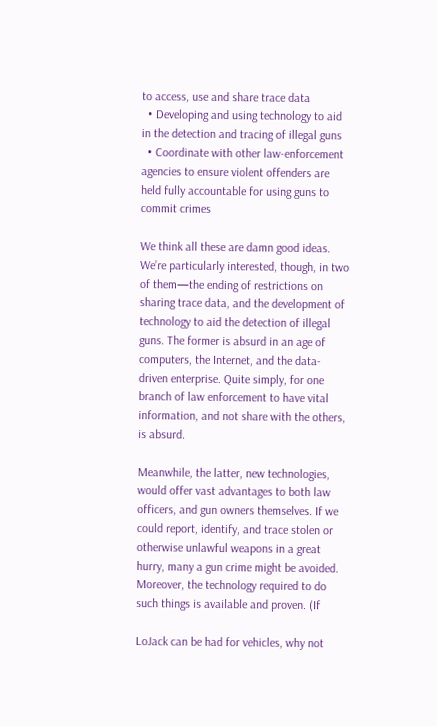to access, use and share trace data
  • Developing and using technology to aid in the detection and tracing of illegal guns
  • Coordinate with other law-enforcement agencies to ensure violent offenders are held fully accountable for using guns to commit crimes

We think all these are damn good ideas. We’re particularly interested, though, in two of them—the ending of restrictions on sharing trace data, and the development of technology to aid the detection of illegal guns. The former is absurd in an age of computers, the Internet, and the data-driven enterprise. Quite simply, for one branch of law enforcement to have vital information, and not share with the others, is absurd.

Meanwhile, the latter, new technologies, would offer vast advantages to both law officers, and gun owners themselves. If we could report, identify, and trace stolen or otherwise unlawful weapons in a great hurry, many a gun crime might be avoided. Moreover, the technology required to do such things is available and proven. (If

LoJack can be had for vehicles, why not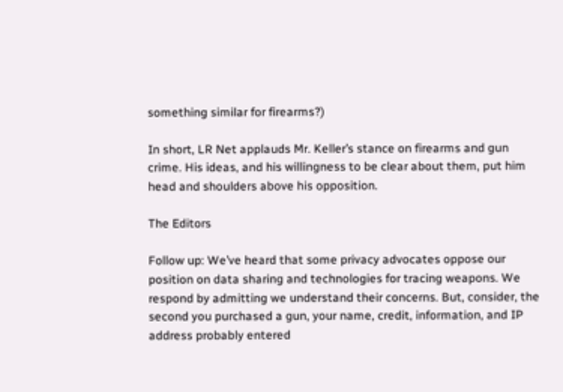something similar for firearms?)

In short, LR Net applauds Mr. Keller’s stance on firearms and gun crime. His ideas, and his willingness to be clear about them, put him head and shoulders above his opposition.

The Editors

Follow up: We’ve heard that some privacy advocates oppose our position on data sharing and technologies for tracing weapons. We respond by admitting we understand their concerns. But, consider, the second you purchased a gun, your name, credit, information, and IP address probably entered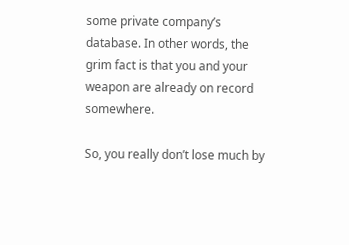some private company’s database. In other words, the grim fact is that you and your weapon are already on record somewhere.

So, you really don’t lose much by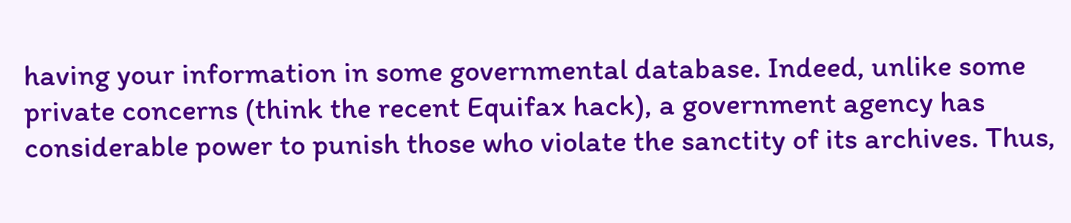having your information in some governmental database. Indeed, unlike some private concerns (think the recent Equifax hack), a government agency has considerable power to punish those who violate the sanctity of its archives. Thus,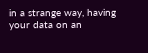in a strange way, having your data on an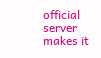official server makes it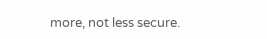more, not less secure.